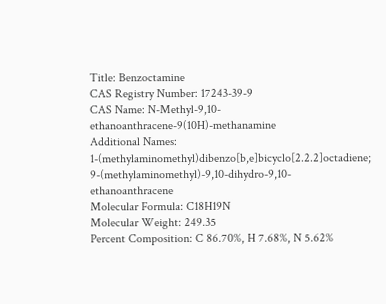Title: Benzoctamine
CAS Registry Number: 17243-39-9
CAS Name: N-Methyl-9,10-ethanoanthracene-9(10H)-methanamine
Additional Names: 1-(methylaminomethyl)dibenzo[b,e]bicyclo[2.2.2]octadiene; 9-(methylaminomethyl)-9,10-dihydro-9,10-ethanoanthracene
Molecular Formula: C18H19N
Molecular Weight: 249.35
Percent Composition: C 86.70%, H 7.68%, N 5.62%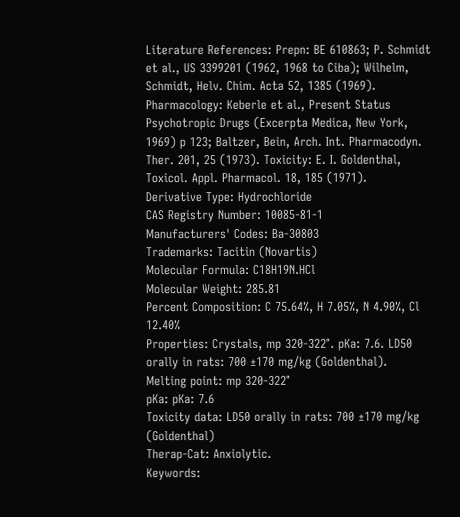Literature References: Prepn: BE 610863; P. Schmidt et al., US 3399201 (1962, 1968 to Ciba); Wilhelm, Schmidt, Helv. Chim. Acta 52, 1385 (1969). Pharmacology: Keberle et al., Present Status Psychotropic Drugs (Excerpta Medica, New York, 1969) p 123; Baltzer, Bein, Arch. Int. Pharmacodyn. Ther. 201, 25 (1973). Toxicity: E. I. Goldenthal, Toxicol. Appl. Pharmacol. 18, 185 (1971).
Derivative Type: Hydrochloride
CAS Registry Number: 10085-81-1
Manufacturers' Codes: Ba-30803
Trademarks: Tacitin (Novartis)
Molecular Formula: C18H19N.HCl
Molecular Weight: 285.81
Percent Composition: C 75.64%, H 7.05%, N 4.90%, Cl 12.40%
Properties: Crystals, mp 320-322°. pKa: 7.6. LD50 orally in rats: 700 ±170 mg/kg (Goldenthal).
Melting point: mp 320-322°
pKa: pKa: 7.6
Toxicity data: LD50 orally in rats: 700 ±170 mg/kg (Goldenthal)
Therap-Cat: Anxiolytic.
Keywords: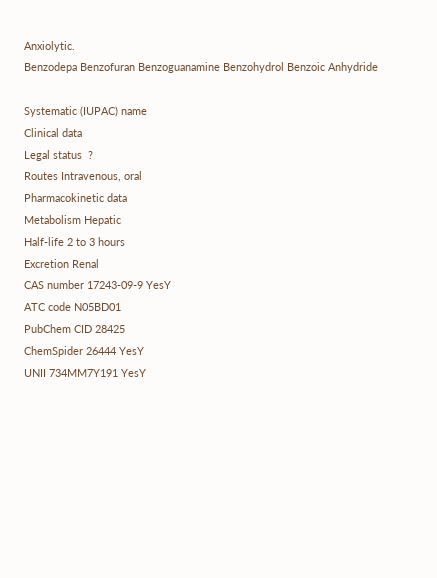Anxiolytic.
Benzodepa Benzofuran Benzoguanamine Benzohydrol Benzoic Anhydride

Systematic (IUPAC) name
Clinical data
Legal status  ?
Routes Intravenous, oral
Pharmacokinetic data
Metabolism Hepatic
Half-life 2 to 3 hours
Excretion Renal
CAS number 17243-09-9 YesY
ATC code N05BD01
PubChem CID 28425
ChemSpider 26444 YesY
UNII 734MM7Y191 YesY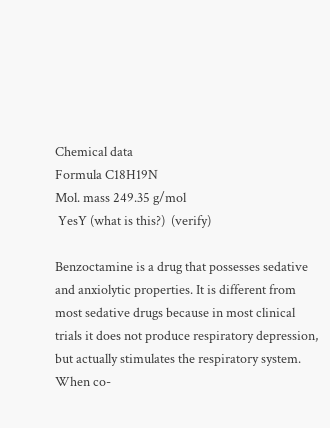Chemical data
Formula C18H19N
Mol. mass 249.35 g/mol
 YesY (what is this?)  (verify)

Benzoctamine is a drug that possesses sedative and anxiolytic properties. It is different from most sedative drugs because in most clinical trials it does not produce respiratory depression, but actually stimulates the respiratory system. When co-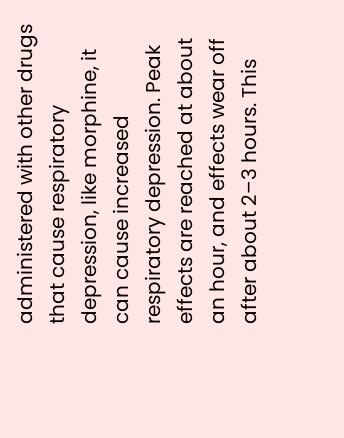administered with other drugs that cause respiratory depression, like morphine, it can cause increased respiratory depression. Peak effects are reached at about an hour, and effects wear off after about 2–3 hours. This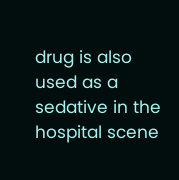drug is also used as a sedative in the hospital scene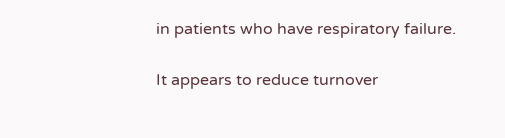in patients who have respiratory failure.

It appears to reduce turnover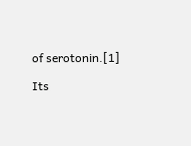of serotonin.[1]

Its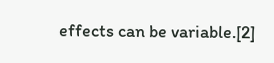effects can be variable.[2]